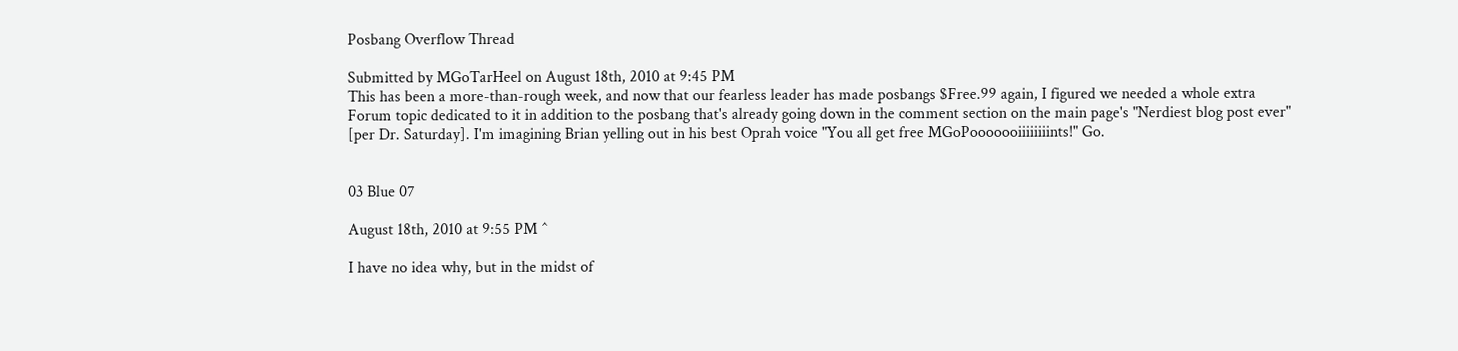Posbang Overflow Thread

Submitted by MGoTarHeel on August 18th, 2010 at 9:45 PM
This has been a more-than-rough week, and now that our fearless leader has made posbangs $Free.99 again, I figured we needed a whole extra Forum topic dedicated to it in addition to the posbang that's already going down in the comment section on the main page's "Nerdiest blog post ever" [per Dr. Saturday]. I'm imagining Brian yelling out in his best Oprah voice "You all get free MGoPooooooiiiiiiiints!" Go.


03 Blue 07

August 18th, 2010 at 9:55 PM ^

I have no idea why, but in the midst of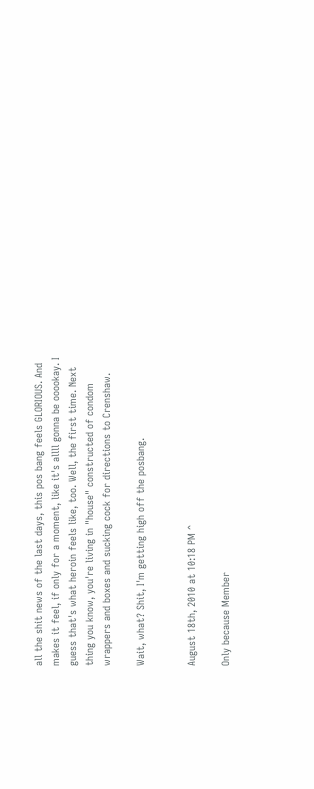all the shit news of the last days, this pos bang feels GLORIOUS. And makes it feel, if only for a moment, like it's allll gonna be ooookay. I guess that's what heroin feels like, too. Well, the first time. Next thing you know, you're living in "house" constructed of condom wrappers and boxes and sucking cock for directions to Crenshaw.

Wait, what? Shit, I'm getting high off the posbang.


August 18th, 2010 at 10:18 PM ^

Only because Member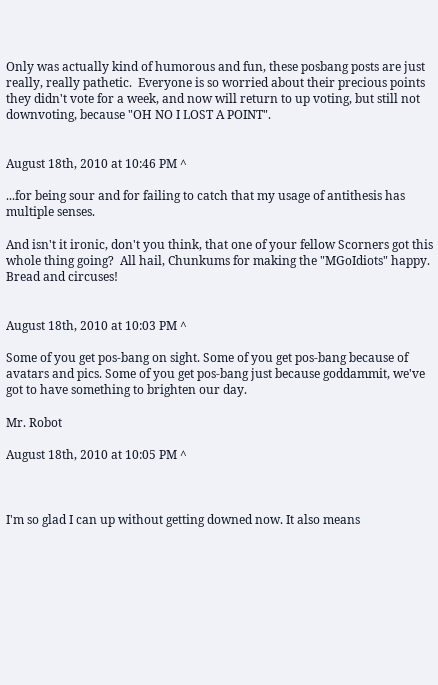Only was actually kind of humorous and fun, these posbang posts are just really, really pathetic.  Everyone is so worried about their precious points they didn't vote for a week, and now will return to up voting, but still not downvoting, because "OH NO I LOST A POINT".


August 18th, 2010 at 10:46 PM ^

...for being sour and for failing to catch that my usage of antithesis has multiple senses.

And isn't it ironic, don't you think, that one of your fellow Scorners got this whole thing going?  All hail, Chunkums for making the "MGoIdiots" happy.  Bread and circuses!


August 18th, 2010 at 10:03 PM ^

Some of you get pos-bang on sight. Some of you get pos-bang because of avatars and pics. Some of you get pos-bang just because goddammit, we've got to have something to brighten our day.

Mr. Robot

August 18th, 2010 at 10:05 PM ^



I'm so glad I can up without getting downed now. It also means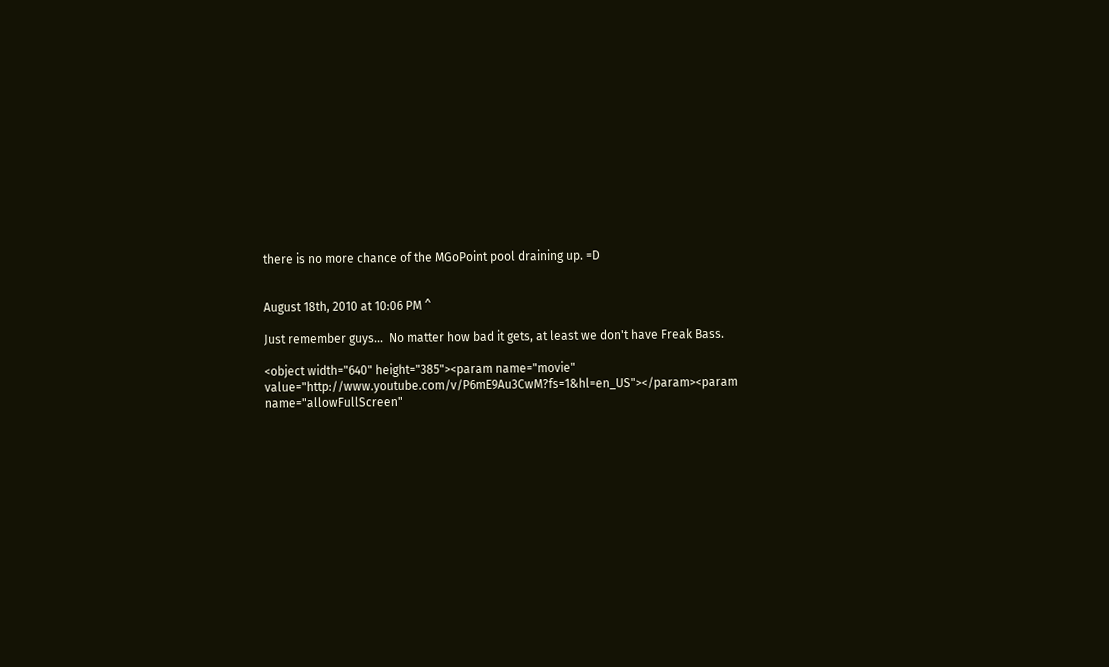there is no more chance of the MGoPoint pool draining up. =D


August 18th, 2010 at 10:06 PM ^

Just remember guys...  No matter how bad it gets, at least we don't have Freak Bass.

<object width="640" height="385"><param name="movie" value="http://www.youtube.com/v/P6mE9Au3CwM?fs=1&hl=en_US"></param><param name="allowFullScreen"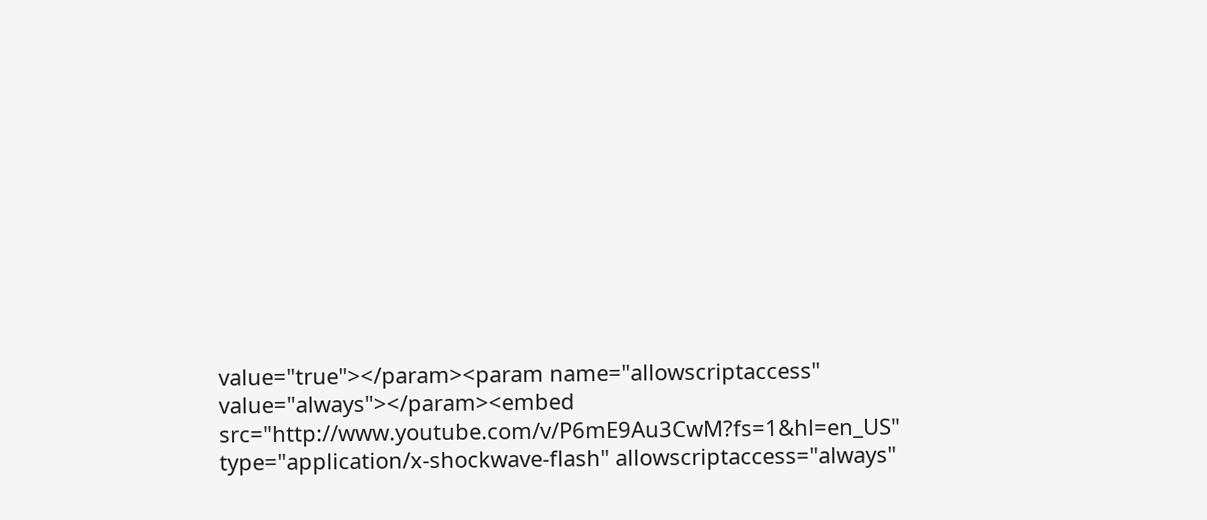value="true"></param><param name="allowscriptaccess" value="always"></param><embed src="http://www.youtube.com/v/P6mE9Au3CwM?fs=1&hl=en_US" type="application/x-shockwave-flash" allowscriptaccess="always"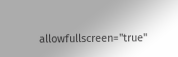allowfullscreen="true"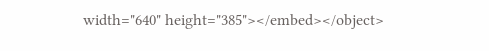width="640" height="385"></embed></object>